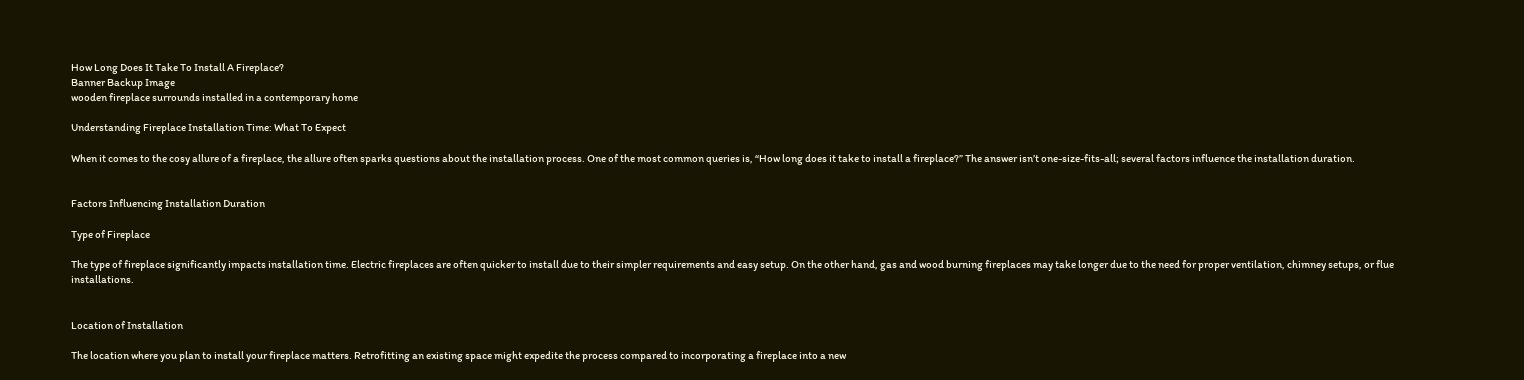How Long Does It Take To Install A Fireplace?
Banner Backup Image
wooden fireplace surrounds installed in a contemporary home

Understanding Fireplace Installation Time: What To Expect

When it comes to the cosy allure of a fireplace, the allure often sparks questions about the installation process. One of the most common queries is, “How long does it take to install a fireplace?” The answer isn’t one-size-fits-all; several factors influence the installation duration.


Factors Influencing Installation Duration

Type of Fireplace

The type of fireplace significantly impacts installation time. Electric fireplaces are often quicker to install due to their simpler requirements and easy setup. On the other hand, gas and wood burning fireplaces may take longer due to the need for proper ventilation, chimney setups, or flue installations.


Location of Installation

The location where you plan to install your fireplace matters. Retrofitting an existing space might expedite the process compared to incorporating a fireplace into a new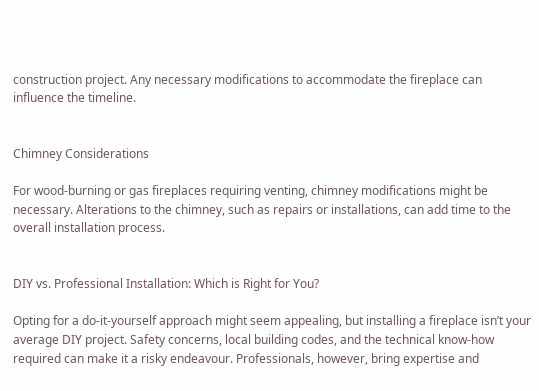construction project. Any necessary modifications to accommodate the fireplace can influence the timeline.


Chimney Considerations

For wood-burning or gas fireplaces requiring venting, chimney modifications might be necessary. Alterations to the chimney, such as repairs or installations, can add time to the overall installation process.


DIY vs. Professional Installation: Which is Right for You?

Opting for a do-it-yourself approach might seem appealing, but installing a fireplace isn’t your average DIY project. Safety concerns, local building codes, and the technical know-how required can make it a risky endeavour. Professionals, however, bring expertise and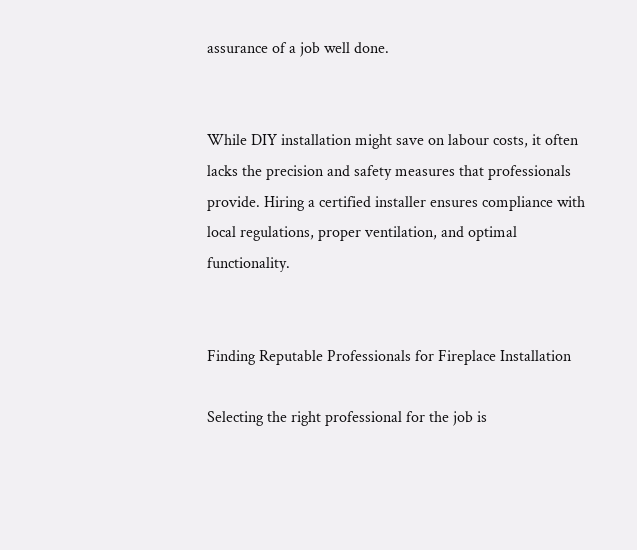assurance of a job well done.


While DIY installation might save on labour costs, it often lacks the precision and safety measures that professionals provide. Hiring a certified installer ensures compliance with local regulations, proper ventilation, and optimal functionality.


Finding Reputable Professionals for Fireplace Installation

Selecting the right professional for the job is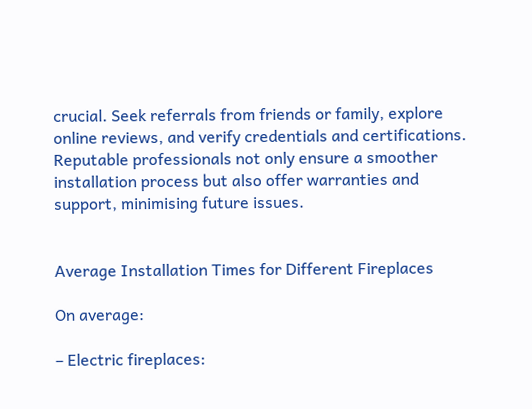crucial. Seek referrals from friends or family, explore online reviews, and verify credentials and certifications. Reputable professionals not only ensure a smoother installation process but also offer warranties and support, minimising future issues.


Average Installation Times for Different Fireplaces

On average:

– Electric fireplaces: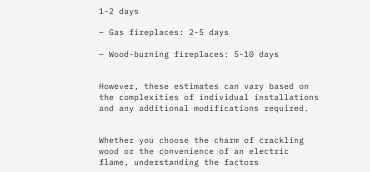1-2 days

– Gas fireplaces: 2-5 days

– Wood-burning fireplaces: 5-10 days


However, these estimates can vary based on the complexities of individual installations and any additional modifications required.


Whether you choose the charm of crackling wood or the convenience of an electric flame, understanding the factors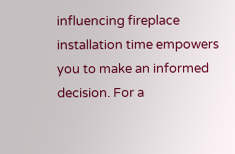influencing fireplace installation time empowers you to make an informed decision. For a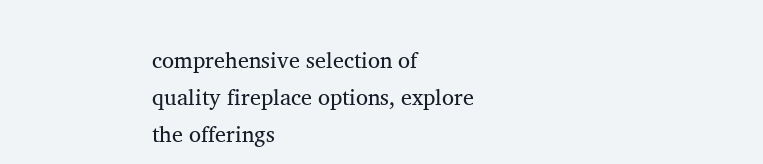comprehensive selection of quality fireplace options, explore the offerings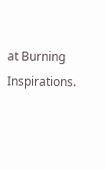at Burning Inspirations.